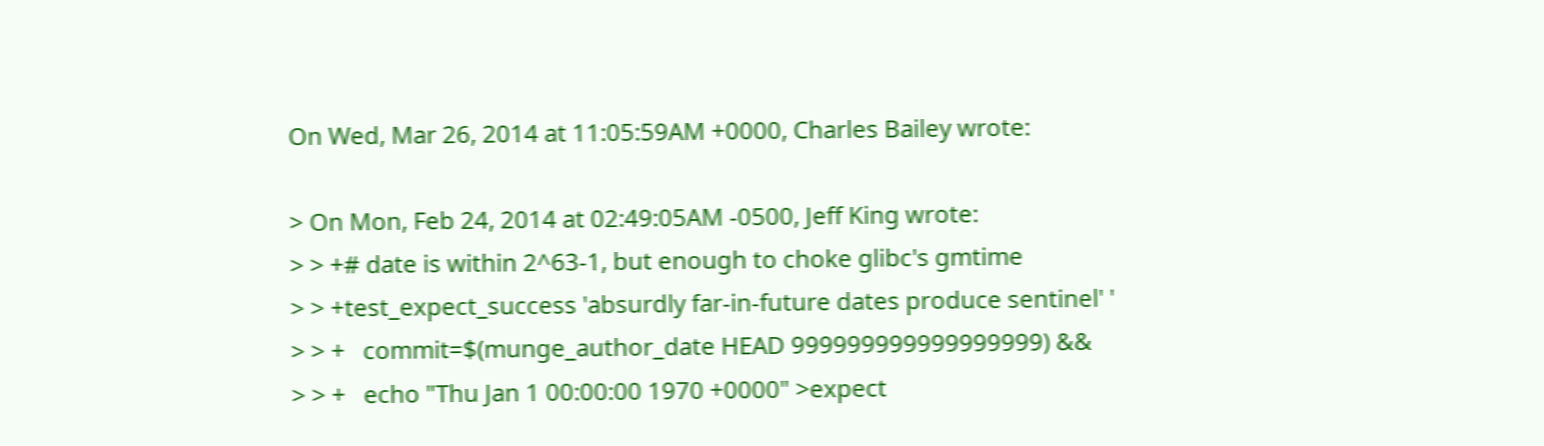On Wed, Mar 26, 2014 at 11:05:59AM +0000, Charles Bailey wrote:

> On Mon, Feb 24, 2014 at 02:49:05AM -0500, Jeff King wrote:
> > +# date is within 2^63-1, but enough to choke glibc's gmtime
> > +test_expect_success 'absurdly far-in-future dates produce sentinel' '
> > +   commit=$(munge_author_date HEAD 999999999999999999) &&
> > +   echo "Thu Jan 1 00:00:00 1970 +0000" >expect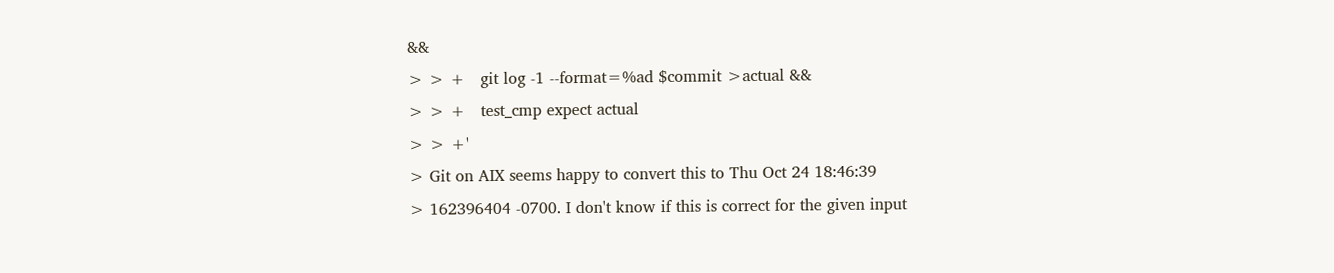&&
> > +   git log -1 --format=%ad $commit >actual &&
> > +   test_cmp expect actual
> > +'
> Git on AIX seems happy to convert this to Thu Oct 24 18:46:39
> 162396404 -0700. I don't know if this is correct for the given input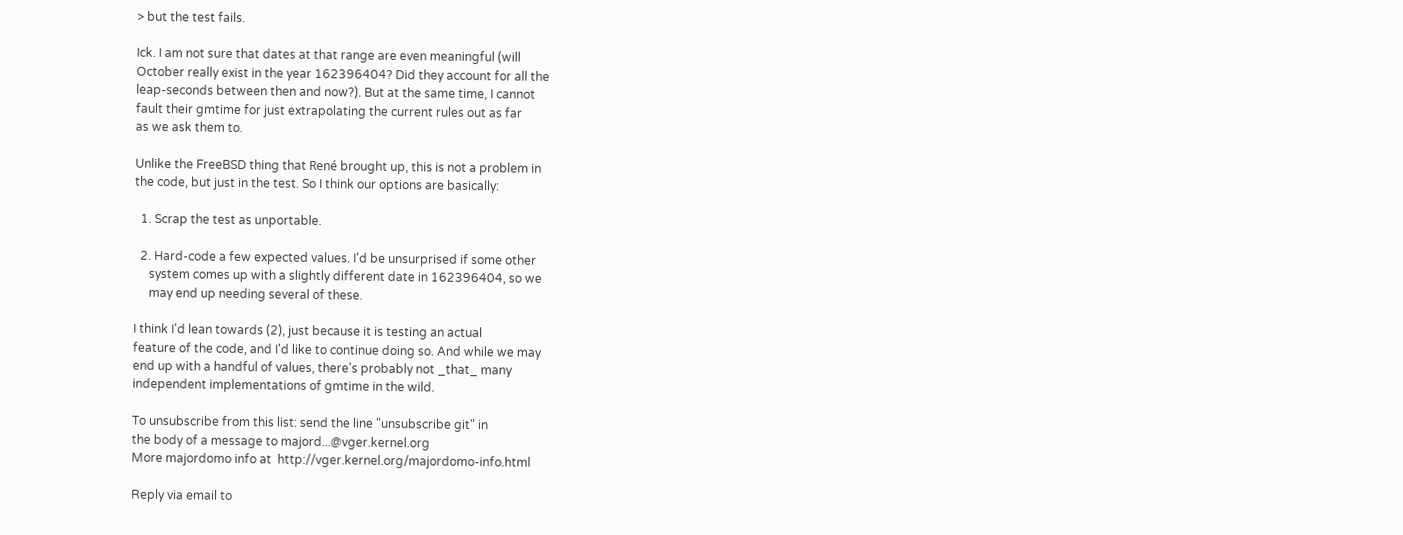> but the test fails.

Ick. I am not sure that dates at that range are even meaningful (will
October really exist in the year 162396404? Did they account for all the
leap-seconds between then and now?). But at the same time, I cannot
fault their gmtime for just extrapolating the current rules out as far
as we ask them to.

Unlike the FreeBSD thing that René brought up, this is not a problem in
the code, but just in the test. So I think our options are basically:

  1. Scrap the test as unportable.

  2. Hard-code a few expected values. I'd be unsurprised if some other
     system comes up with a slightly different date in 162396404, so we
     may end up needing several of these.

I think I'd lean towards (2), just because it is testing an actual
feature of the code, and I'd like to continue doing so. And while we may
end up with a handful of values, there's probably not _that_ many
independent implementations of gmtime in the wild.

To unsubscribe from this list: send the line "unsubscribe git" in
the body of a message to majord...@vger.kernel.org
More majordomo info at  http://vger.kernel.org/majordomo-info.html

Reply via email to